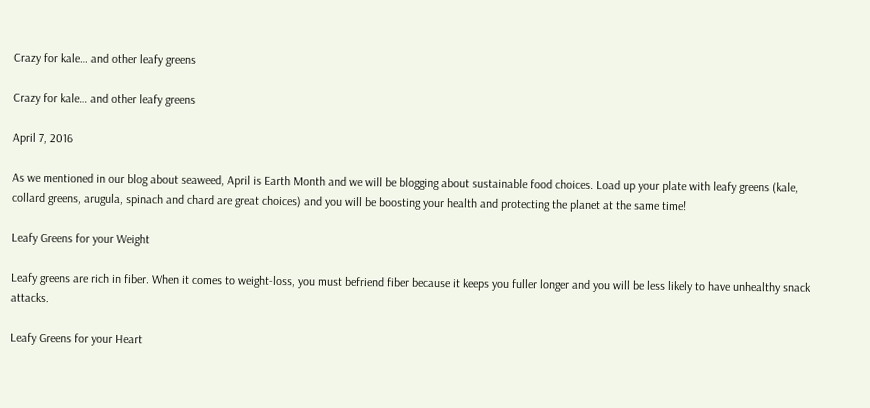Crazy for kale… and other leafy greens

Crazy for kale… and other leafy greens

April 7, 2016

As we mentioned in our blog about seaweed, April is Earth Month and we will be blogging about sustainable food choices. Load up your plate with leafy greens (kale, collard greens, arugula, spinach and chard are great choices) and you will be boosting your health and protecting the planet at the same time!

Leafy Greens for your Weight

Leafy greens are rich in fiber. When it comes to weight-loss, you must befriend fiber because it keeps you fuller longer and you will be less likely to have unhealthy snack attacks.

Leafy Greens for your Heart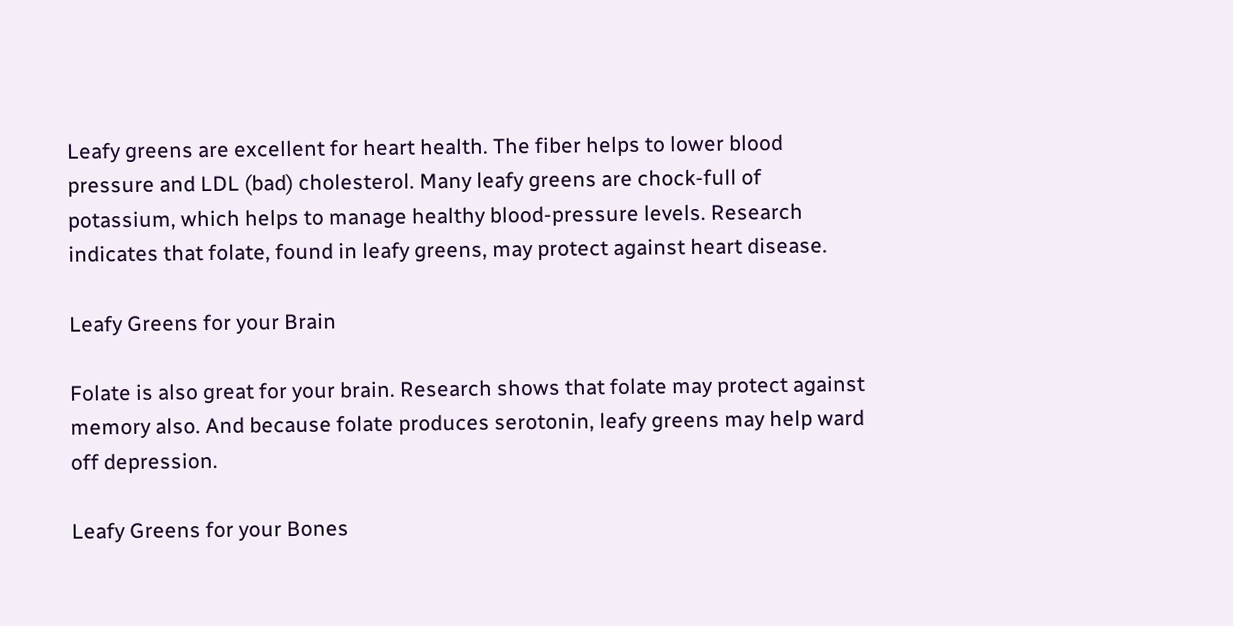Leafy greens are excellent for heart health. The fiber helps to lower blood pressure and LDL (bad) cholesterol. Many leafy greens are chock-full of potassium, which helps to manage healthy blood-pressure levels. Research indicates that folate, found in leafy greens, may protect against heart disease.

Leafy Greens for your Brain

Folate is also great for your brain. Research shows that folate may protect against memory also. And because folate produces serotonin, leafy greens may help ward off depression.

Leafy Greens for your Bones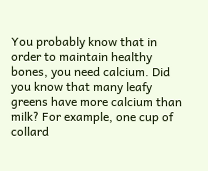You probably know that in order to maintain healthy bones, you need calcium. Did you know that many leafy greens have more calcium than milk? For example, one cup of collard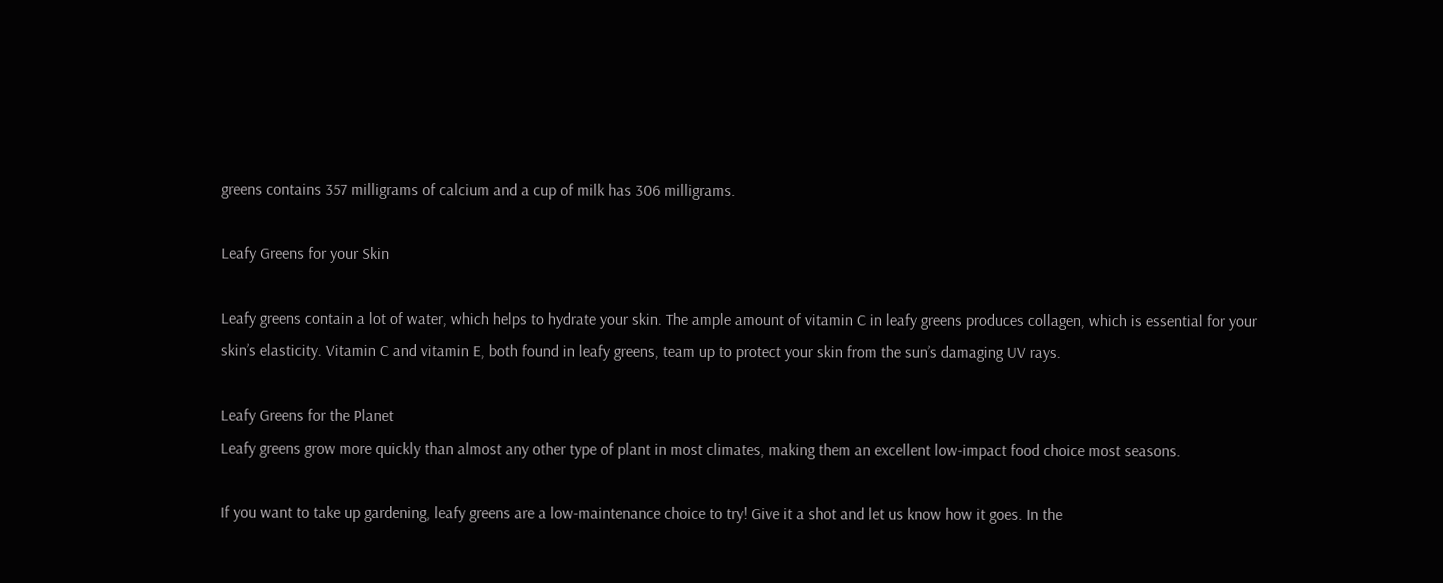greens contains 357 milligrams of calcium and a cup of milk has 306 milligrams.

Leafy Greens for your Skin

Leafy greens contain a lot of water, which helps to hydrate your skin. The ample amount of vitamin C in leafy greens produces collagen, which is essential for your skin’s elasticity. Vitamin C and vitamin E, both found in leafy greens, team up to protect your skin from the sun’s damaging UV rays.

Leafy Greens for the Planet
Leafy greens grow more quickly than almost any other type of plant in most climates, making them an excellent low-impact food choice most seasons.

If you want to take up gardening, leafy greens are a low-maintenance choice to try! Give it a shot and let us know how it goes. In the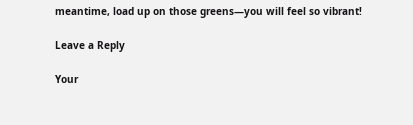meantime, load up on those greens—you will feel so vibrant!

Leave a Reply

Your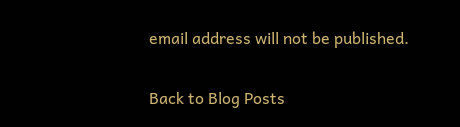email address will not be published.

Back to Blog Posts